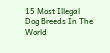15 Most Illegal Dog Breeds In The World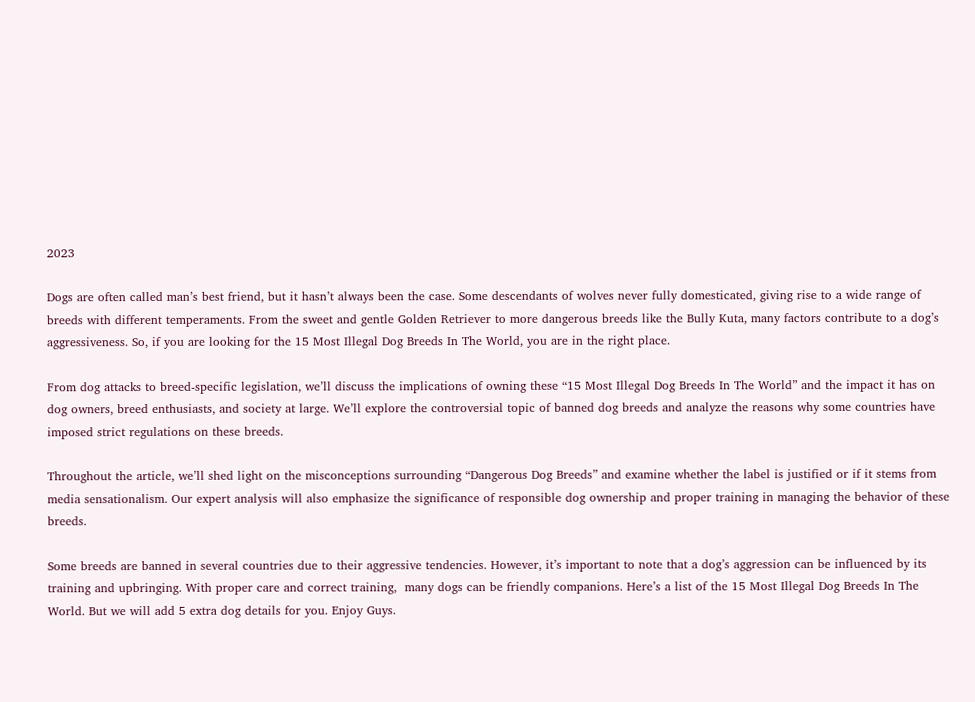2023

Dogs are often called man’s best friend, but it hasn’t always been the case. Some descendants of wolves never fully domesticated, giving rise to a wide range of breeds with different temperaments. From the sweet and gentle Golden Retriever to more dangerous breeds like the Bully Kuta, many factors contribute to a dog’s aggressiveness. So, if you are looking for the 15 Most Illegal Dog Breeds In The World, you are in the right place.

From dog attacks to breed-specific legislation, we’ll discuss the implications of owning these “15 Most Illegal Dog Breeds In The World” and the impact it has on dog owners, breed enthusiasts, and society at large. We’ll explore the controversial topic of banned dog breeds and analyze the reasons why some countries have imposed strict regulations on these breeds.

Throughout the article, we’ll shed light on the misconceptions surrounding “Dangerous Dog Breeds” and examine whether the label is justified or if it stems from media sensationalism. Our expert analysis will also emphasize the significance of responsible dog ownership and proper training in managing the behavior of these breeds.

Some breeds are banned in several countries due to their aggressive tendencies. However, it’s important to note that a dog’s aggression can be influenced by its training and upbringing. With proper care and correct training,  many dogs can be friendly companions. Here’s a list of the 15 Most Illegal Dog Breeds In The World. But we will add 5 extra dog details for you. Enjoy Guys.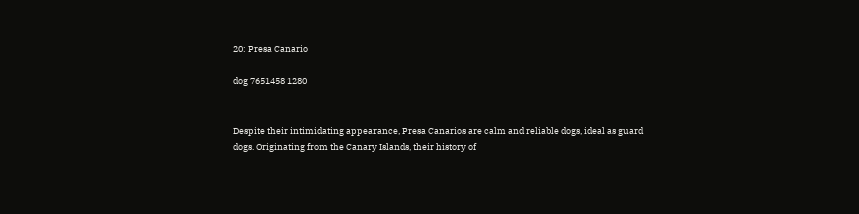20: Presa Canario

dog 7651458 1280


Despite their intimidating appearance, Presa Canarios are calm and reliable dogs, ideal as guard dogs. Originating from the Canary Islands, their history of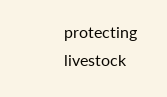protecting livestock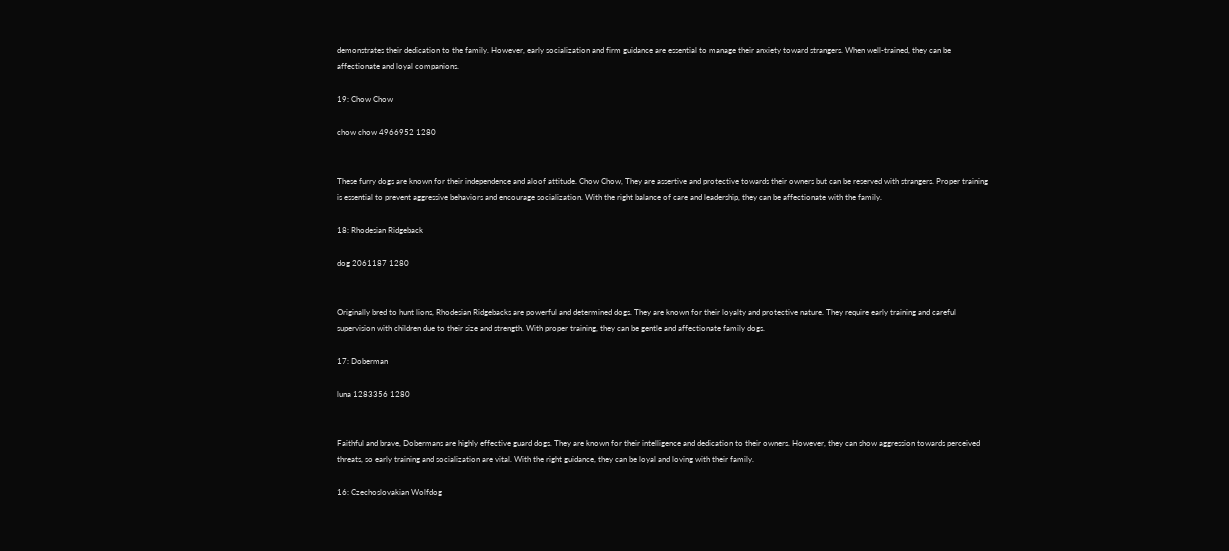demonstrates their dedication to the family. However, early socialization and firm guidance are essential to manage their anxiety toward strangers. When well-trained, they can be affectionate and loyal companions.

19: Chow Chow

chow chow 4966952 1280


These furry dogs are known for their independence and aloof attitude. Chow Chow, They are assertive and protective towards their owners but can be reserved with strangers. Proper training is essential to prevent aggressive behaviors and encourage socialization. With the right balance of care and leadership, they can be affectionate with the family.

18: Rhodesian Ridgeback

dog 2061187 1280


Originally bred to hunt lions, Rhodesian Ridgebacks are powerful and determined dogs. They are known for their loyalty and protective nature. They require early training and careful supervision with children due to their size and strength. With proper training, they can be gentle and affectionate family dogs.

17: Doberman

luna 1283356 1280


Faithful and brave, Dobermans are highly effective guard dogs. They are known for their intelligence and dedication to their owners. However, they can show aggression towards perceived threats, so early training and socialization are vital. With the right guidance, they can be loyal and loving with their family.

16: Czechoslovakian Wolfdog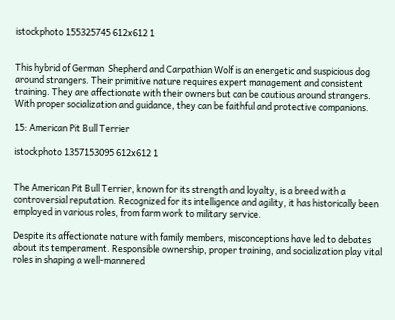istockphoto 155325745 612x612 1


This hybrid of German  Shepherd and Carpathian Wolf is an energetic and suspicious dog around strangers. Their primitive nature requires expert management and consistent training. They are affectionate with their owners but can be cautious around strangers. With proper socialization and guidance, they can be faithful and protective companions.

15: American Pit Bull Terrier

istockphoto 1357153095 612x612 1


The American Pit Bull Terrier, known for its strength and loyalty, is a breed with a controversial reputation. Recognized for its intelligence and agility, it has historically been employed in various roles, from farm work to military service.

Despite its affectionate nature with family members, misconceptions have led to debates about its temperament. Responsible ownership, proper training, and socialization play vital roles in shaping a well-mannered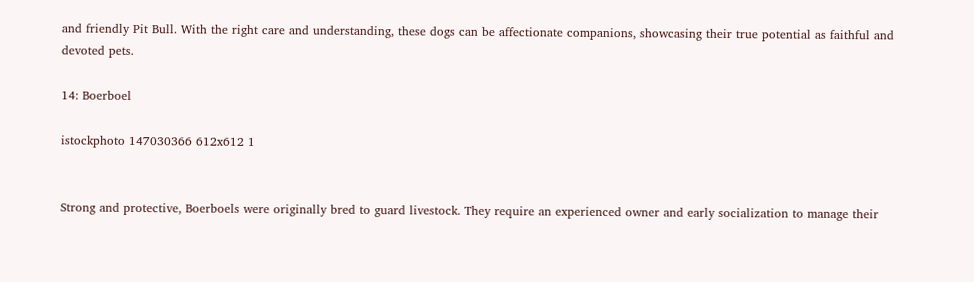and friendly Pit Bull. With the right care and understanding, these dogs can be affectionate companions, showcasing their true potential as faithful and devoted pets.

14: Boerboel

istockphoto 147030366 612x612 1


Strong and protective, Boerboels were originally bred to guard livestock. They require an experienced owner and early socialization to manage their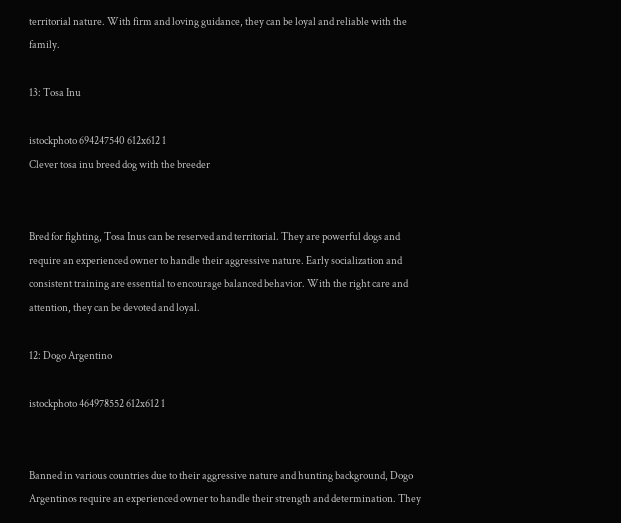territorial nature. With firm and loving guidance, they can be loyal and reliable with the family.

13: Tosa Inu

istockphoto 694247540 612x612 1
Clever tosa inu breed dog with the breeder


Bred for fighting, Tosa Inus can be reserved and territorial. They are powerful dogs and require an experienced owner to handle their aggressive nature. Early socialization and consistent training are essential to encourage balanced behavior. With the right care and attention, they can be devoted and loyal.

12: Dogo Argentino

istockphoto 464978552 612x612 1


Banned in various countries due to their aggressive nature and hunting background, Dogo Argentinos require an experienced owner to handle their strength and determination. They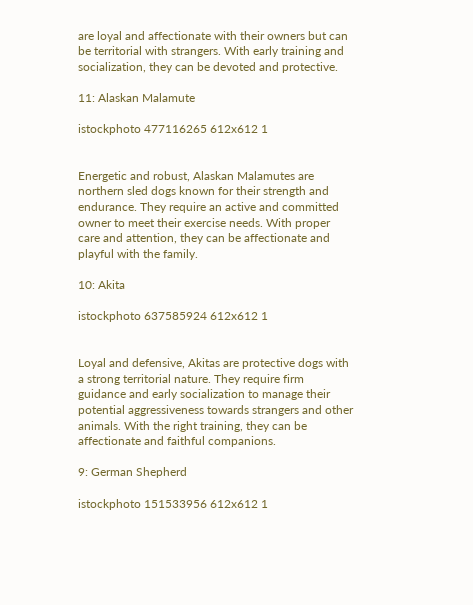are loyal and affectionate with their owners but can be territorial with strangers. With early training and socialization, they can be devoted and protective.

11: Alaskan Malamute

istockphoto 477116265 612x612 1


Energetic and robust, Alaskan Malamutes are northern sled dogs known for their strength and endurance. They require an active and committed owner to meet their exercise needs. With proper care and attention, they can be affectionate and playful with the family.

10: Akita

istockphoto 637585924 612x612 1


Loyal and defensive, Akitas are protective dogs with a strong territorial nature. They require firm guidance and early socialization to manage their potential aggressiveness towards strangers and other animals. With the right training, they can be affectionate and faithful companions.

9: German Shepherd

istockphoto 151533956 612x612 1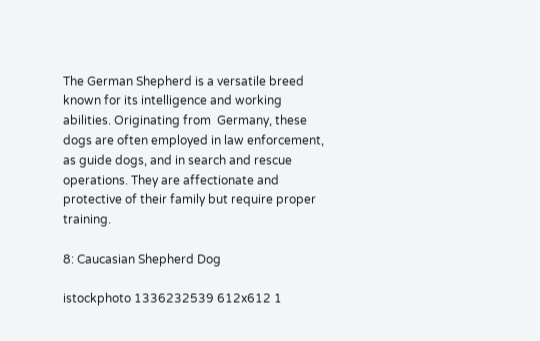The German Shepherd is a versatile breed known for its intelligence and working abilities. Originating from  Germany, these dogs are often employed in law enforcement, as guide dogs, and in search and rescue operations. They are affectionate and protective of their family but require proper training.

8: Caucasian Shepherd Dog

istockphoto 1336232539 612x612 1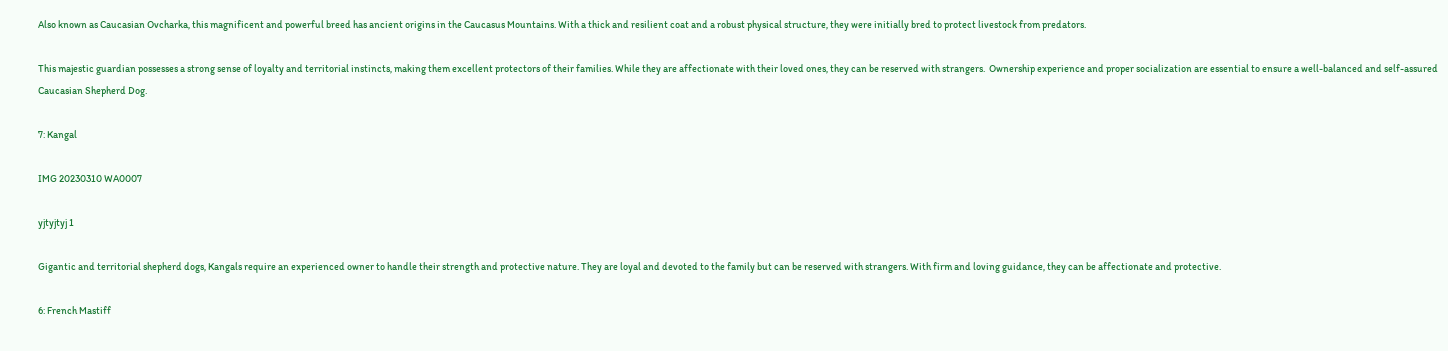Also known as Caucasian Ovcharka, this magnificent and powerful breed has ancient origins in the Caucasus Mountains. With a thick and resilient coat and a robust physical structure, they were initially bred to protect livestock from predators.

This majestic guardian possesses a strong sense of loyalty and territorial instincts, making them excellent protectors of their families. While they are affectionate with their loved ones, they can be reserved with strangers.  Ownership experience and proper socialization are essential to ensure a well-balanced and self-assured Caucasian Shepherd Dog.

7: Kangal

IMG 20230310 WA0007

yjtyjtyj 1

Gigantic and territorial shepherd dogs, Kangals require an experienced owner to handle their strength and protective nature. They are loyal and devoted to the family but can be reserved with strangers. With firm and loving guidance, they can be affectionate and protective.

6: French Mastiff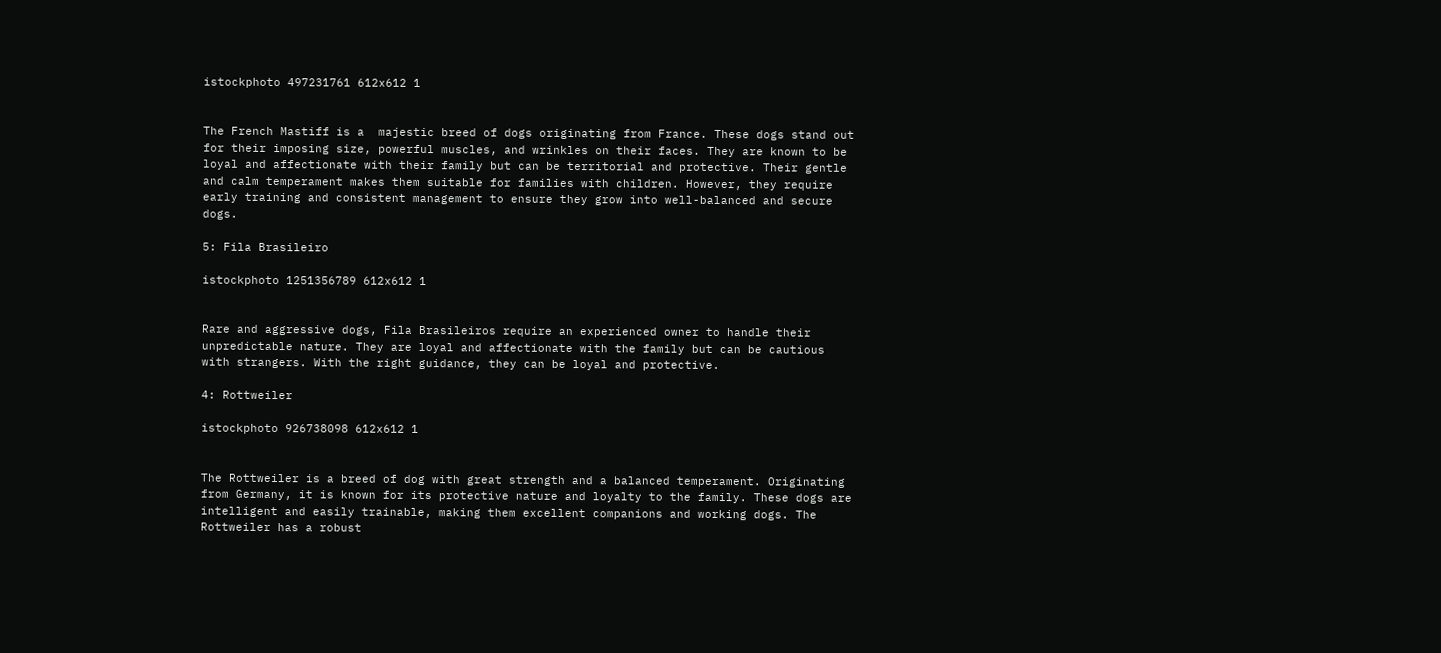istockphoto 497231761 612x612 1


The French Mastiff is a  majestic breed of dogs originating from France. These dogs stand out for their imposing size, powerful muscles, and wrinkles on their faces. They are known to be loyal and affectionate with their family but can be territorial and protective. Their gentle and calm temperament makes them suitable for families with children. However, they require early training and consistent management to ensure they grow into well-balanced and secure dogs.

5: Fila Brasileiro

istockphoto 1251356789 612x612 1


Rare and aggressive dogs, Fila Brasileiros require an experienced owner to handle their unpredictable nature. They are loyal and affectionate with the family but can be cautious with strangers. With the right guidance, they can be loyal and protective.

4: Rottweiler

istockphoto 926738098 612x612 1


The Rottweiler is a breed of dog with great strength and a balanced temperament. Originating from Germany, it is known for its protective nature and loyalty to the family. These dogs are intelligent and easily trainable, making them excellent companions and working dogs. The Rottweiler has a robust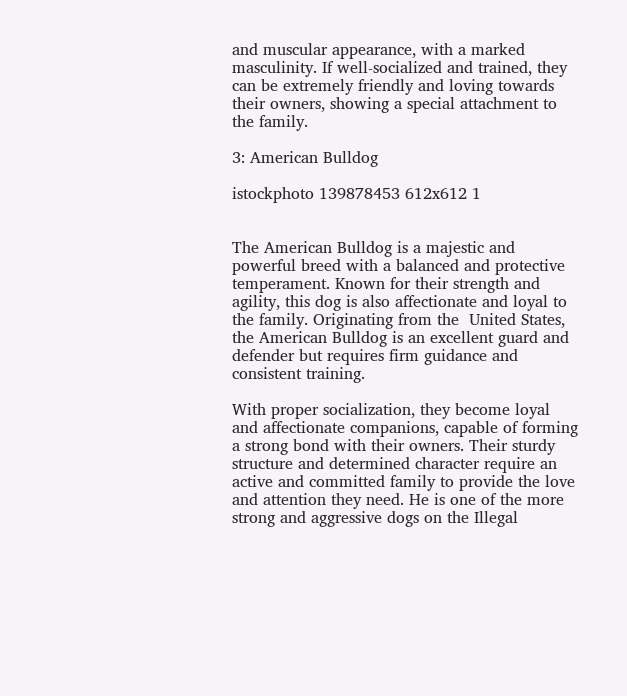and muscular appearance, with a marked masculinity. If well-socialized and trained, they can be extremely friendly and loving towards their owners, showing a special attachment to the family.

3: American Bulldog

istockphoto 139878453 612x612 1


The American Bulldog is a majestic and powerful breed with a balanced and protective temperament. Known for their strength and agility, this dog is also affectionate and loyal to the family. Originating from the  United States, the American Bulldog is an excellent guard and defender but requires firm guidance and consistent training.

With proper socialization, they become loyal and affectionate companions, capable of forming a strong bond with their owners. Their sturdy structure and determined character require an active and committed family to provide the love and attention they need. He is one of the more strong and aggressive dogs on the Illegal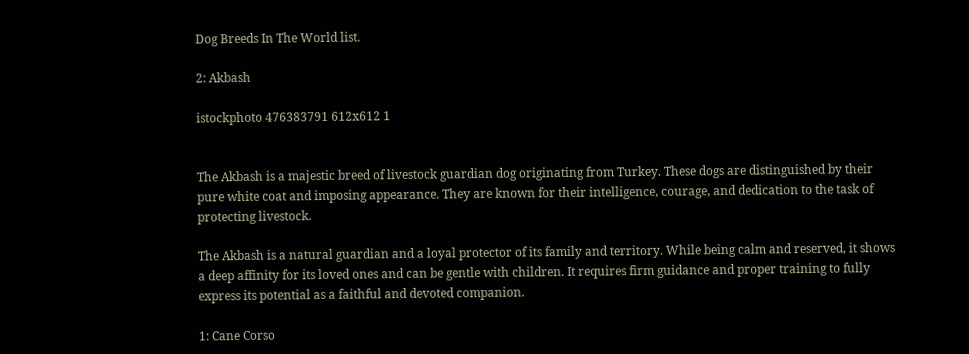Dog Breeds In The World list.

2: Akbash

istockphoto 476383791 612x612 1


The Akbash is a majestic breed of livestock guardian dog originating from Turkey. These dogs are distinguished by their pure white coat and imposing appearance. They are known for their intelligence, courage, and dedication to the task of protecting livestock.

The Akbash is a natural guardian and a loyal protector of its family and territory. While being calm and reserved, it shows a deep affinity for its loved ones and can be gentle with children. It requires firm guidance and proper training to fully express its potential as a faithful and devoted companion.

1: Cane Corso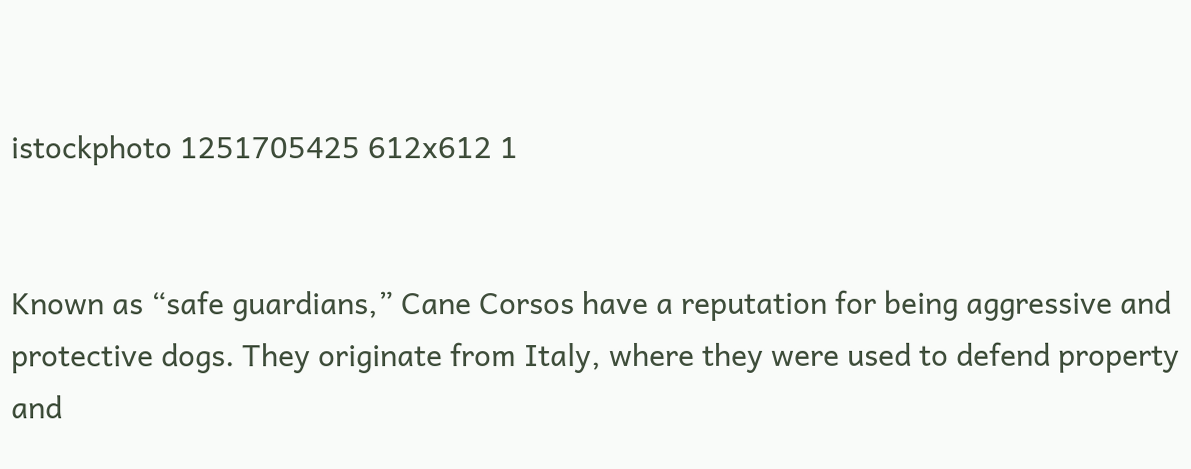istockphoto 1251705425 612x612 1


Known as “safe guardians,” Cane Corsos have a reputation for being aggressive and protective dogs. They originate from Italy, where they were used to defend property and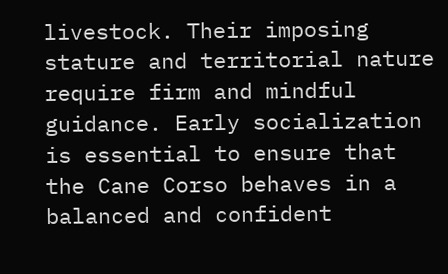livestock. Their imposing stature and territorial nature require firm and mindful guidance. Early socialization is essential to ensure that the Cane Corso behaves in a balanced and confident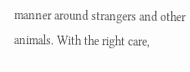manner around strangers and other animals. With the right care,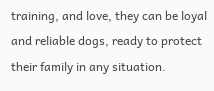training, and love, they can be loyal and reliable dogs, ready to protect their family in any situation.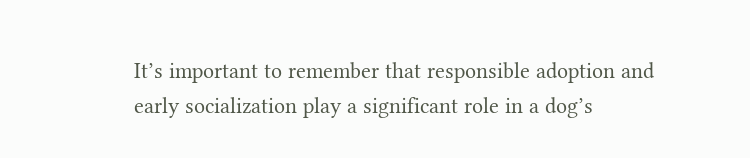It’s important to remember that responsible adoption and early socialization play a significant role in a dog’s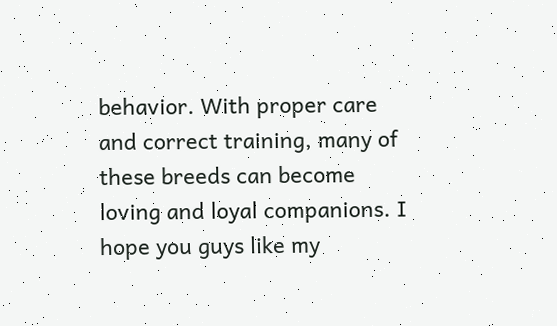behavior. With proper care and correct training, many of these breeds can become loving and loyal companions. I hope you guys like my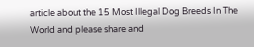article about the 15 Most Illegal Dog Breeds In The World and please share and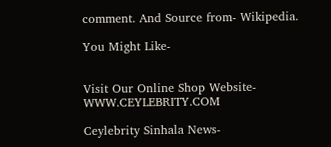comment. And Source from- Wikipedia.

You Might Like-


Visit Our Online Shop Website- WWW.CEYLEBRITY.COM

Ceylebrity Sinhala News-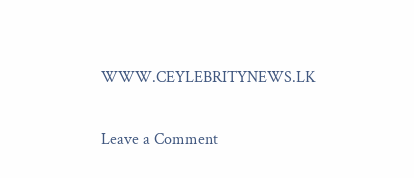WWW.CEYLEBRITYNEWS.LK


Leave a Comment